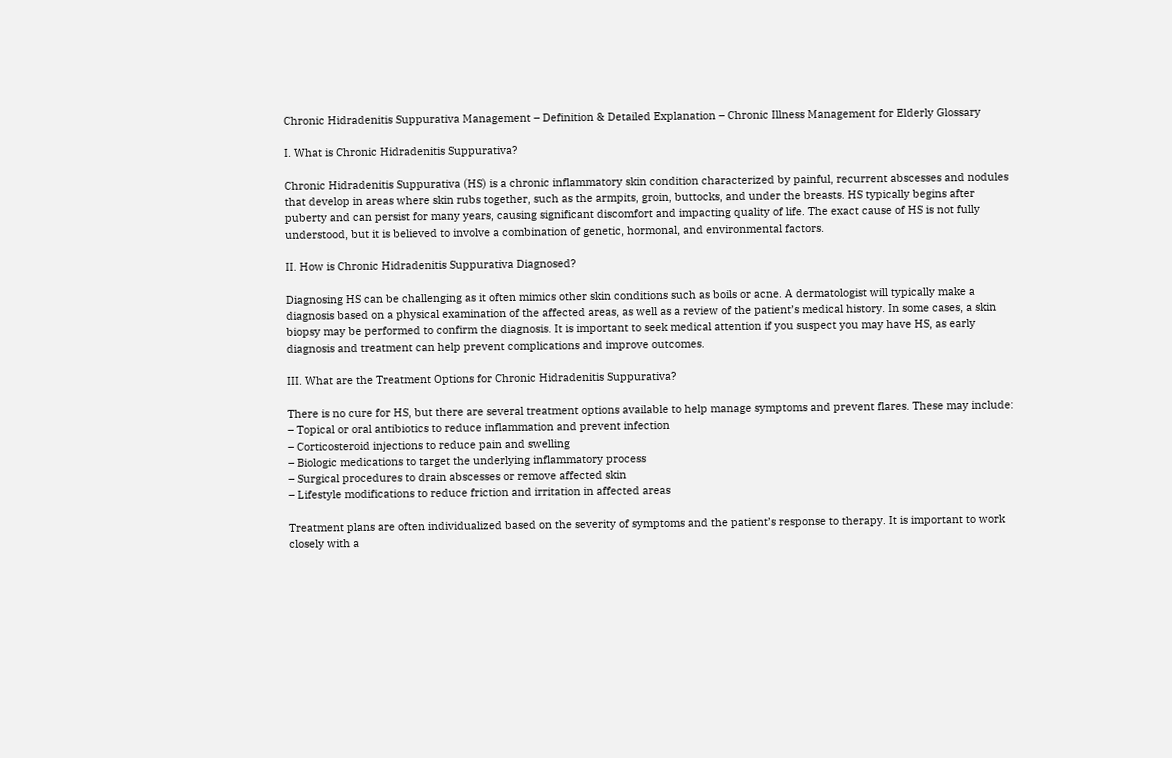Chronic Hidradenitis Suppurativa Management – Definition & Detailed Explanation – Chronic Illness Management for Elderly Glossary

I. What is Chronic Hidradenitis Suppurativa?

Chronic Hidradenitis Suppurativa (HS) is a chronic inflammatory skin condition characterized by painful, recurrent abscesses and nodules that develop in areas where skin rubs together, such as the armpits, groin, buttocks, and under the breasts. HS typically begins after puberty and can persist for many years, causing significant discomfort and impacting quality of life. The exact cause of HS is not fully understood, but it is believed to involve a combination of genetic, hormonal, and environmental factors.

II. How is Chronic Hidradenitis Suppurativa Diagnosed?

Diagnosing HS can be challenging as it often mimics other skin conditions such as boils or acne. A dermatologist will typically make a diagnosis based on a physical examination of the affected areas, as well as a review of the patient’s medical history. In some cases, a skin biopsy may be performed to confirm the diagnosis. It is important to seek medical attention if you suspect you may have HS, as early diagnosis and treatment can help prevent complications and improve outcomes.

III. What are the Treatment Options for Chronic Hidradenitis Suppurativa?

There is no cure for HS, but there are several treatment options available to help manage symptoms and prevent flares. These may include:
– Topical or oral antibiotics to reduce inflammation and prevent infection
– Corticosteroid injections to reduce pain and swelling
– Biologic medications to target the underlying inflammatory process
– Surgical procedures to drain abscesses or remove affected skin
– Lifestyle modifications to reduce friction and irritation in affected areas

Treatment plans are often individualized based on the severity of symptoms and the patient’s response to therapy. It is important to work closely with a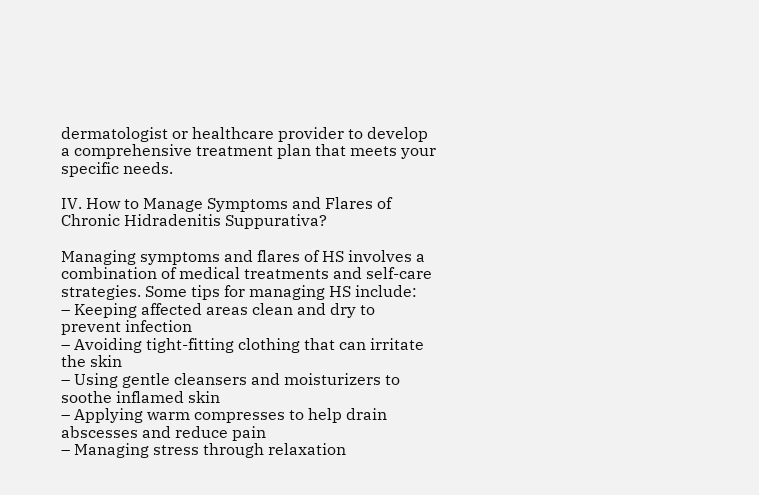dermatologist or healthcare provider to develop a comprehensive treatment plan that meets your specific needs.

IV. How to Manage Symptoms and Flares of Chronic Hidradenitis Suppurativa?

Managing symptoms and flares of HS involves a combination of medical treatments and self-care strategies. Some tips for managing HS include:
– Keeping affected areas clean and dry to prevent infection
– Avoiding tight-fitting clothing that can irritate the skin
– Using gentle cleansers and moisturizers to soothe inflamed skin
– Applying warm compresses to help drain abscesses and reduce pain
– Managing stress through relaxation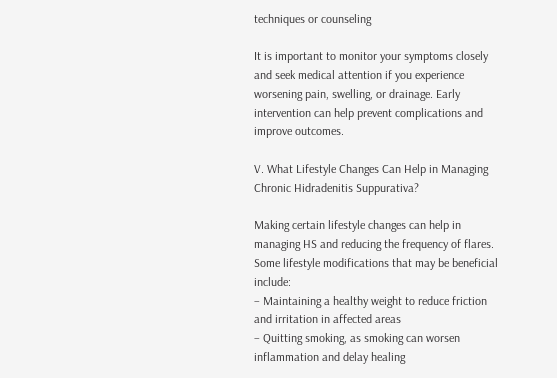techniques or counseling

It is important to monitor your symptoms closely and seek medical attention if you experience worsening pain, swelling, or drainage. Early intervention can help prevent complications and improve outcomes.

V. What Lifestyle Changes Can Help in Managing Chronic Hidradenitis Suppurativa?

Making certain lifestyle changes can help in managing HS and reducing the frequency of flares. Some lifestyle modifications that may be beneficial include:
– Maintaining a healthy weight to reduce friction and irritation in affected areas
– Quitting smoking, as smoking can worsen inflammation and delay healing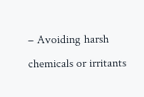– Avoiding harsh chemicals or irritants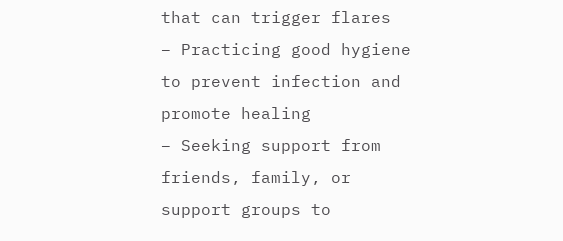that can trigger flares
– Practicing good hygiene to prevent infection and promote healing
– Seeking support from friends, family, or support groups to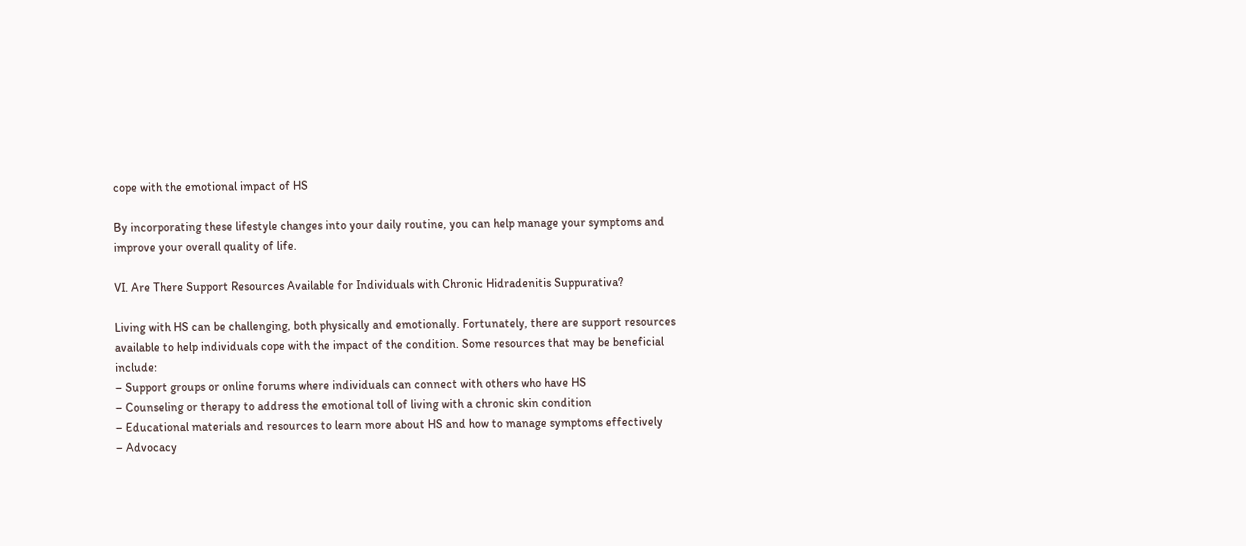cope with the emotional impact of HS

By incorporating these lifestyle changes into your daily routine, you can help manage your symptoms and improve your overall quality of life.

VI. Are There Support Resources Available for Individuals with Chronic Hidradenitis Suppurativa?

Living with HS can be challenging, both physically and emotionally. Fortunately, there are support resources available to help individuals cope with the impact of the condition. Some resources that may be beneficial include:
– Support groups or online forums where individuals can connect with others who have HS
– Counseling or therapy to address the emotional toll of living with a chronic skin condition
– Educational materials and resources to learn more about HS and how to manage symptoms effectively
– Advocacy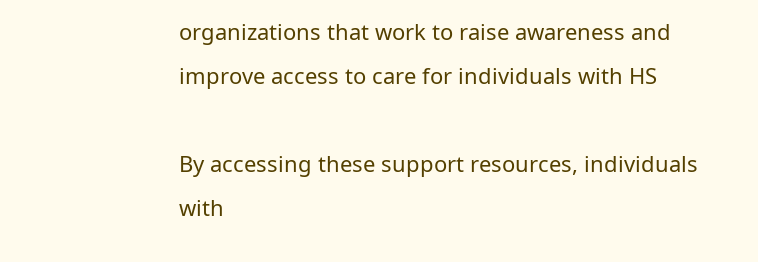organizations that work to raise awareness and improve access to care for individuals with HS

By accessing these support resources, individuals with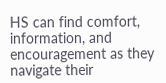HS can find comfort, information, and encouragement as they navigate their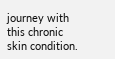journey with this chronic skin condition.